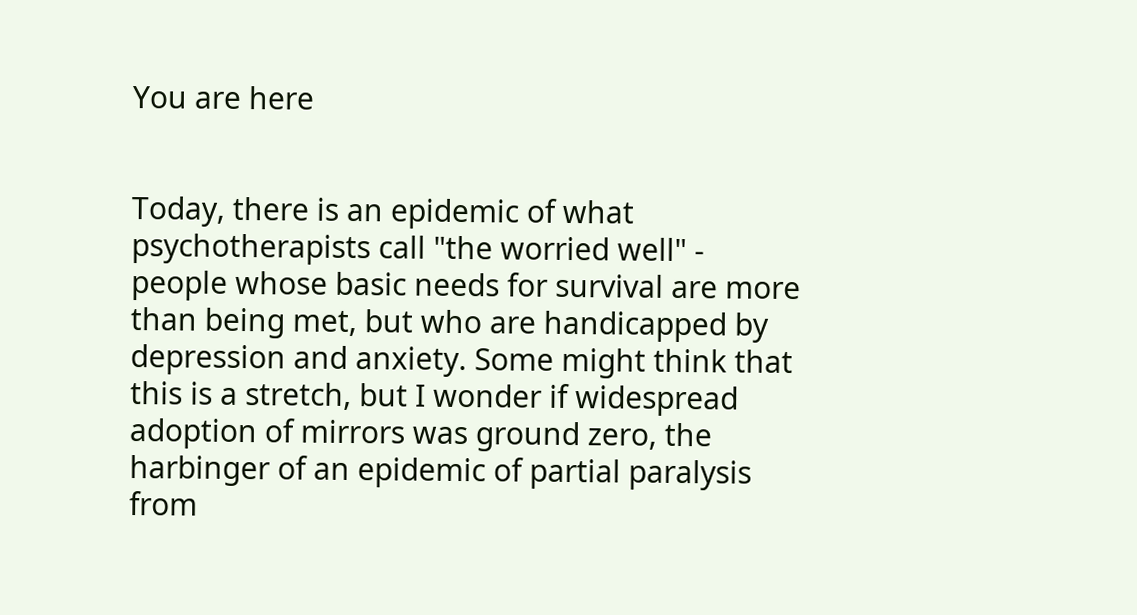You are here


Today, there is an epidemic of what psychotherapists call "the worried well" - people whose basic needs for survival are more than being met, but who are handicapped by depression and anxiety. Some might think that this is a stretch, but I wonder if widespread adoption of mirrors was ground zero, the harbinger of an epidemic of partial paralysis from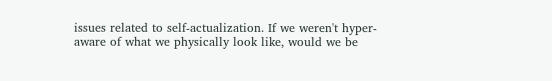issues related to self-actualization. If we weren't hyper-aware of what we physically look like, would we be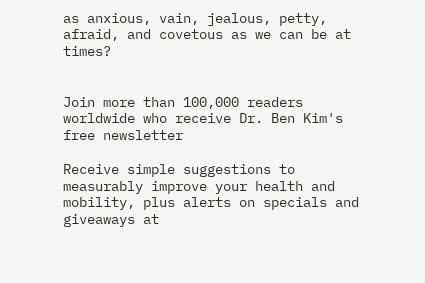as anxious, vain, jealous, petty, afraid, and covetous as we can be at times?


Join more than 100,000 readers worldwide who receive Dr. Ben Kim's free newsletter

Receive simple suggestions to measurably improve your health and mobility, plus alerts on specials and giveaways at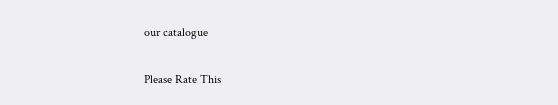our catalogue

Please Rate This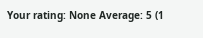Your rating: None Average: 5 (1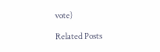vote)

Related Posts